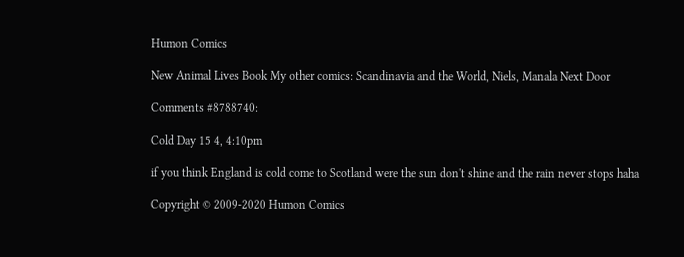Humon Comics

New Animal Lives Book My other comics: Scandinavia and the World, Niels, Manala Next Door

Comments #8788740:

Cold Day 15 4, 4:10pm

if you think England is cold come to Scotland were the sun don't shine and the rain never stops haha

Copyright © 2009-2020 Humon Comics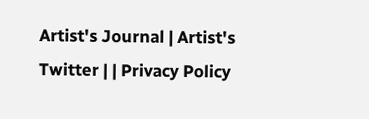Artist's Journal | Artist's Twitter | | Privacy Policy